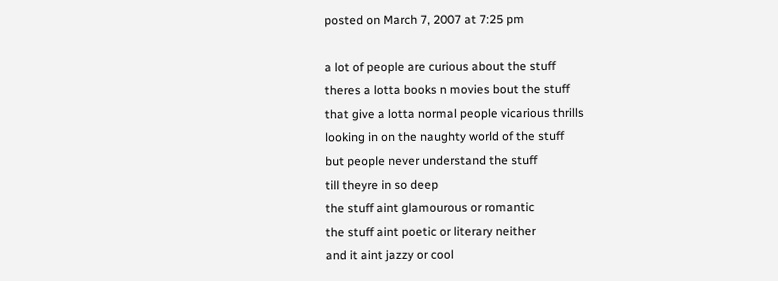posted on March 7, 2007 at 7:25 pm

a lot of people are curious about the stuff
theres a lotta books n movies bout the stuff
that give a lotta normal people vicarious thrills
looking in on the naughty world of the stuff
but people never understand the stuff
till theyre in so deep
the stuff aint glamourous or romantic
the stuff aint poetic or literary neither
and it aint jazzy or cool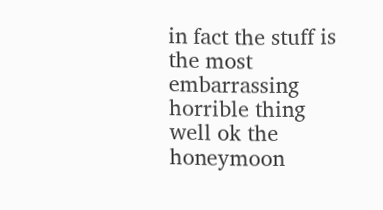in fact the stuff is the most embarrassing horrible thing
well ok the honeymoon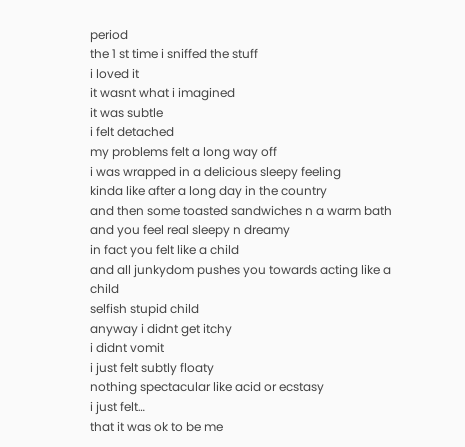period
the 1 st time i sniffed the stuff
i loved it
it wasnt what i imagined
it was subtle
i felt detached
my problems felt a long way off
i was wrapped in a delicious sleepy feeling
kinda like after a long day in the country
and then some toasted sandwiches n a warm bath
and you feel real sleepy n dreamy
in fact you felt like a child
and all junkydom pushes you towards acting like a child
selfish stupid child
anyway i didnt get itchy
i didnt vomit
i just felt subtly floaty
nothing spectacular like acid or ecstasy
i just felt…
that it was ok to be me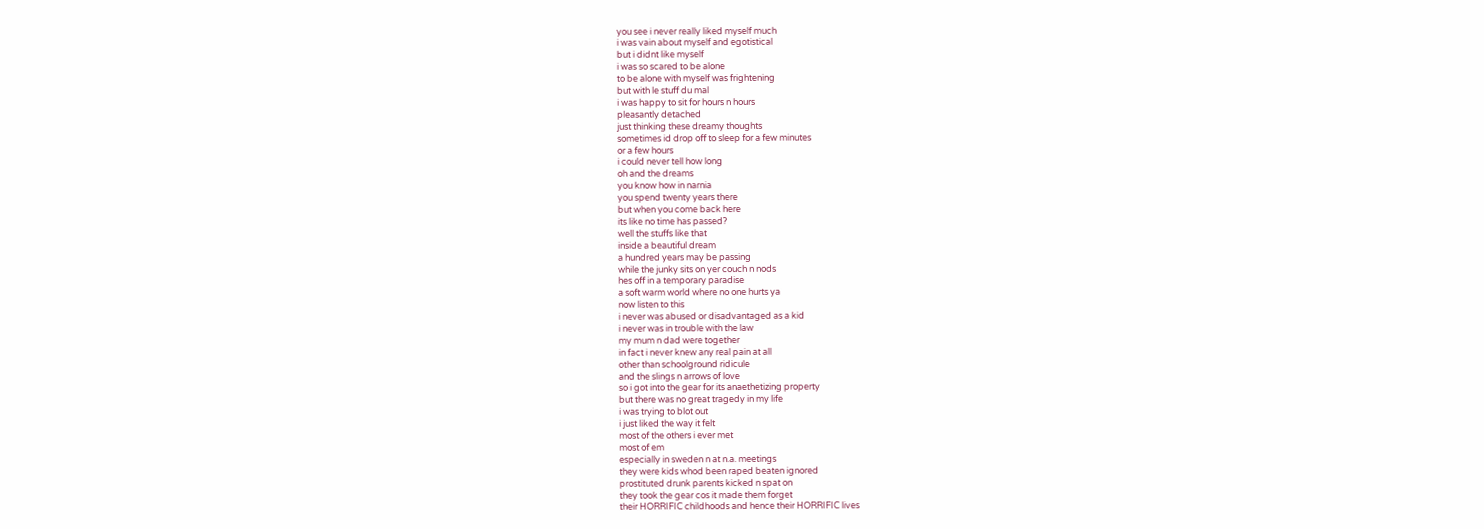you see i never really liked myself much
i was vain about myself and egotistical
but i didnt like myself
i was so scared to be alone
to be alone with myself was frightening
but with le stuff du mal
i was happy to sit for hours n hours
pleasantly detached
just thinking these dreamy thoughts
sometimes id drop off to sleep for a few minutes
or a few hours
i could never tell how long
oh and the dreams
you know how in narnia
you spend twenty years there
but when you come back here
its like no time has passed?
well the stuffs like that
inside a beautiful dream
a hundred years may be passing
while the junky sits on yer couch n nods
hes off in a temporary paradise
a soft warm world where no one hurts ya
now listen to this
i never was abused or disadvantaged as a kid
i never was in trouble with the law
my mum n dad were together
in fact i never knew any real pain at all
other than schoolground ridicule
and the slings n arrows of love
so i got into the gear for its anaethetizing property
but there was no great tragedy in my life
i was trying to blot out
i just liked the way it felt
most of the others i ever met
most of em
especially in sweden n at n.a. meetings
they were kids whod been raped beaten ignored
prostituted drunk parents kicked n spat on
they took the gear cos it made them forget
their HORRIFIC childhoods and hence their HORRIFIC lives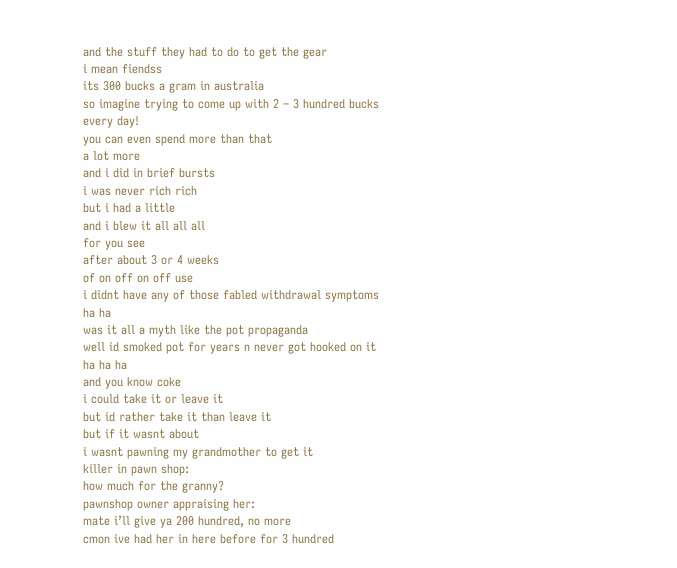and the stuff they had to do to get the gear
i mean fiendss
its 300 bucks a gram in australia
so imagine trying to come up with 2 – 3 hundred bucks
every day!
you can even spend more than that
a lot more
and i did in brief bursts
i was never rich rich
but i had a little
and i blew it all all all
for you see
after about 3 or 4 weeks
of on off on off use
i didnt have any of those fabled withdrawal symptoms
ha ha
was it all a myth like the pot propaganda
well id smoked pot for years n never got hooked on it
ha ha ha
and you know coke
i could take it or leave it
but id rather take it than leave it
but if it wasnt about
i wasnt pawning my grandmother to get it
killer in pawn shop:
how much for the granny?
pawnshop owner appraising her:
mate i’ll give ya 200 hundred, no more
cmon ive had her in here before for 3 hundred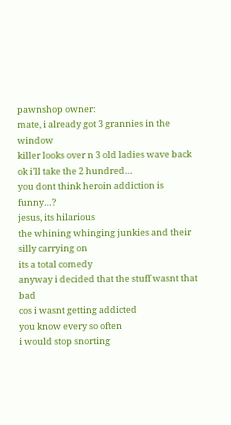pawnshop owner:
mate, i already got 3 grannies in the window
killer looks over n 3 old ladies wave back
ok i’ll take the 2 hundred…
you dont think heroin addiction is funny…?
jesus, its hilarious
the whining whinging junkies and their silly carrying on
its a total comedy
anyway i decided that the stuff wasnt that bad
cos i wasnt getting addicted
you know every so often
i would stop snorting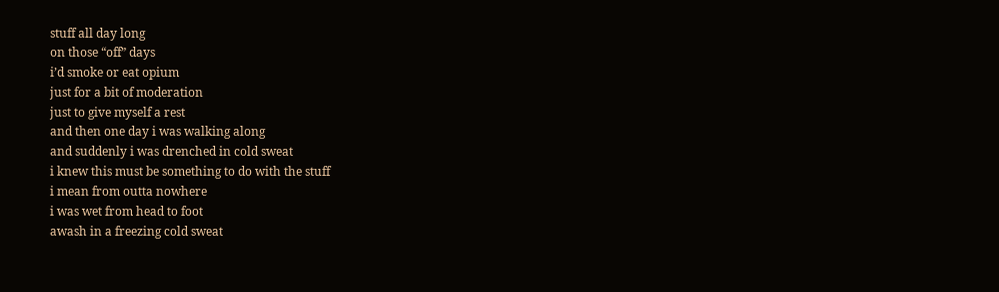stuff all day long
on those “off” days
i’d smoke or eat opium
just for a bit of moderation
just to give myself a rest
and then one day i was walking along
and suddenly i was drenched in cold sweat
i knew this must be something to do with the stuff
i mean from outta nowhere
i was wet from head to foot
awash in a freezing cold sweat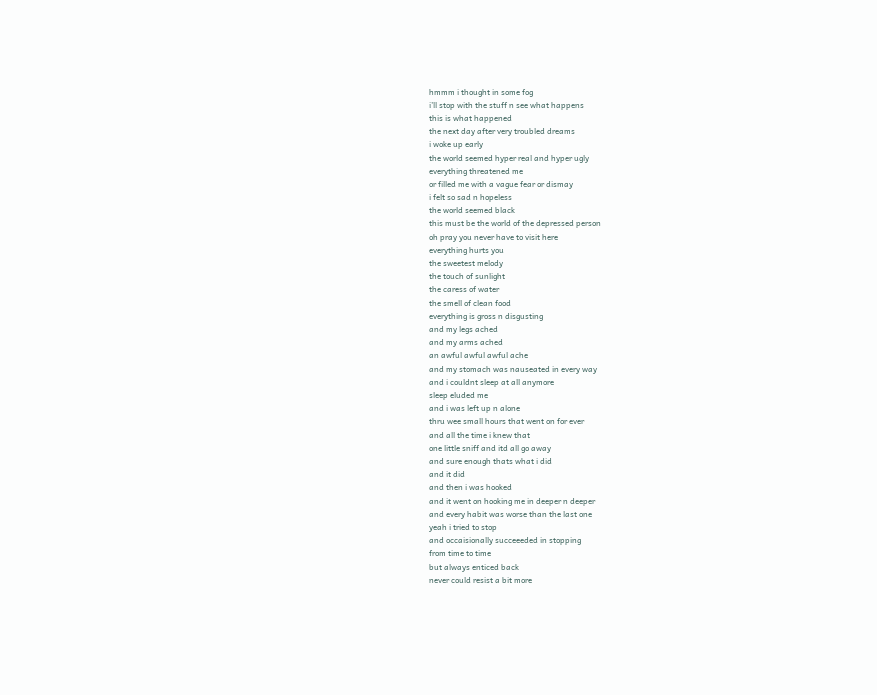hmmm i thought in some fog
i’ll stop with the stuff n see what happens
this is what happened
the next day after very troubled dreams
i woke up early
the world seemed hyper real and hyper ugly
everything threatened me
or filled me with a vague fear or dismay
i felt so sad n hopeless
the world seemed black
this must be the world of the depressed person
oh pray you never have to visit here
everything hurts you
the sweetest melody
the touch of sunlight
the caress of water
the smell of clean food
everything is gross n disgusting
and my legs ached
and my arms ached
an awful awful awful ache
and my stomach was nauseated in every way
and i couldnt sleep at all anymore
sleep eluded me
and i was left up n alone
thru wee small hours that went on for ever
and all the time i knew that
one little sniff and itd all go away
and sure enough thats what i did
and it did
and then i was hooked
and it went on hooking me in deeper n deeper
and every habit was worse than the last one
yeah i tried to stop
and occaisionally succeeeded in stopping
from time to time
but always enticed back
never could resist a bit more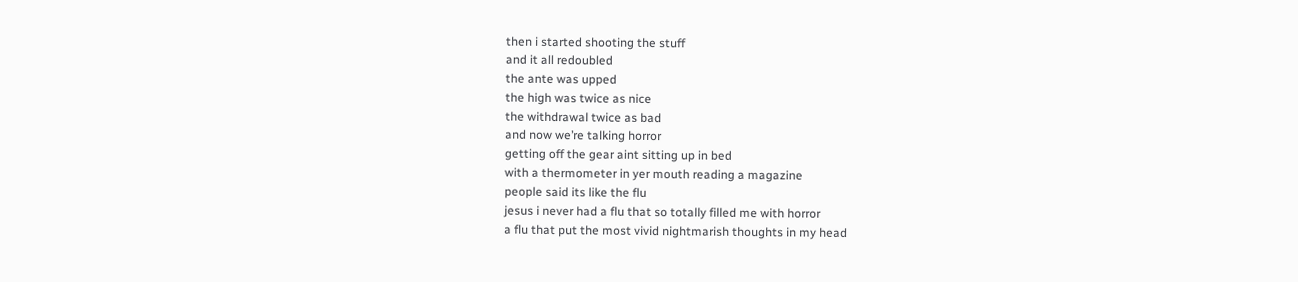then i started shooting the stuff
and it all redoubled
the ante was upped
the high was twice as nice
the withdrawal twice as bad
and now we’re talking horror
getting off the gear aint sitting up in bed
with a thermometer in yer mouth reading a magazine
people said its like the flu
jesus i never had a flu that so totally filled me with horror
a flu that put the most vivid nightmarish thoughts in my head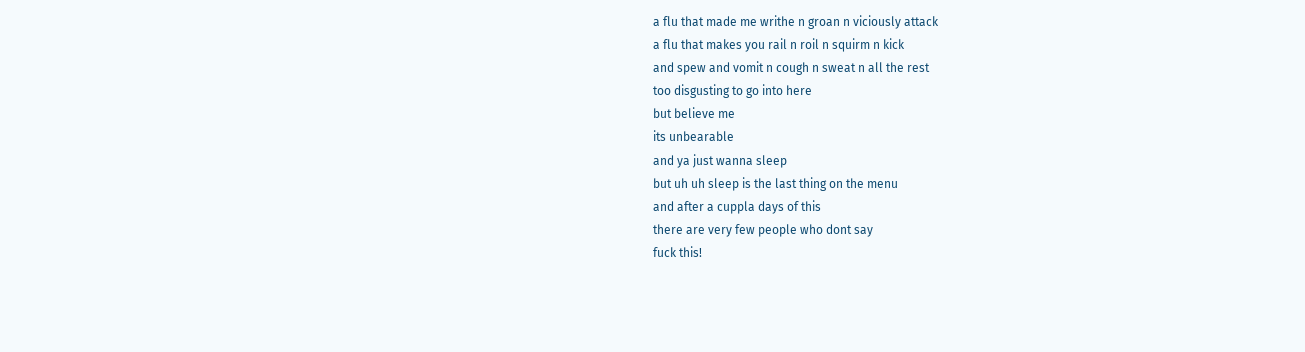a flu that made me writhe n groan n viciously attack
a flu that makes you rail n roil n squirm n kick
and spew and vomit n cough n sweat n all the rest
too disgusting to go into here
but believe me
its unbearable
and ya just wanna sleep
but uh uh sleep is the last thing on the menu
and after a cuppla days of this
there are very few people who dont say
fuck this!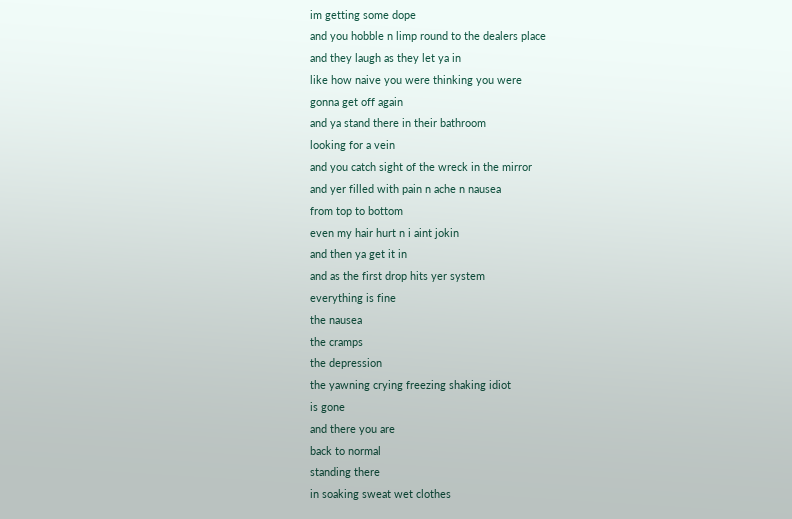im getting some dope
and you hobble n limp round to the dealers place
and they laugh as they let ya in
like how naive you were thinking you were
gonna get off again
and ya stand there in their bathroom
looking for a vein
and you catch sight of the wreck in the mirror
and yer filled with pain n ache n nausea
from top to bottom
even my hair hurt n i aint jokin
and then ya get it in
and as the first drop hits yer system
everything is fine
the nausea
the cramps
the depression
the yawning crying freezing shaking idiot
is gone
and there you are
back to normal
standing there
in soaking sweat wet clothes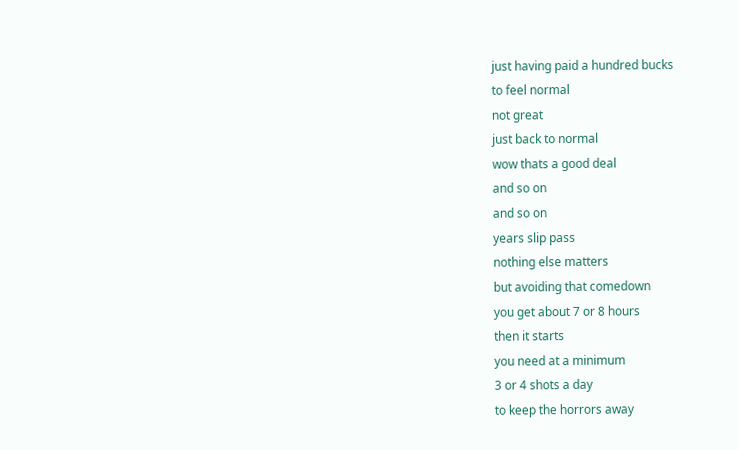just having paid a hundred bucks
to feel normal
not great
just back to normal
wow thats a good deal
and so on
and so on
years slip pass
nothing else matters
but avoiding that comedown
you get about 7 or 8 hours
then it starts
you need at a minimum
3 or 4 shots a day
to keep the horrors away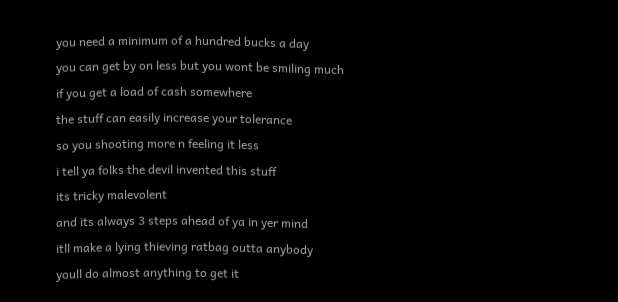you need a minimum of a hundred bucks a day
you can get by on less but you wont be smiling much
if you get a load of cash somewhere
the stuff can easily increase your tolerance
so you shooting more n feeling it less
i tell ya folks the devil invented this stuff
its tricky malevolent
and its always 3 steps ahead of ya in yer mind
itll make a lying thieving ratbag outta anybody
youll do almost anything to get it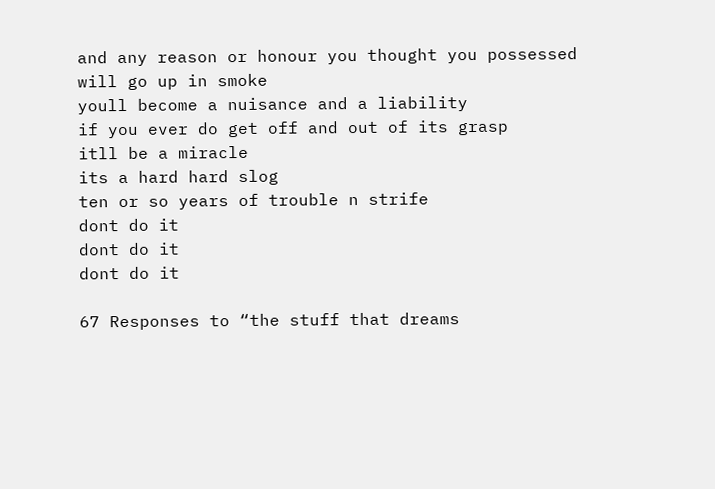and any reason or honour you thought you possessed
will go up in smoke
youll become a nuisance and a liability
if you ever do get off and out of its grasp
itll be a miracle
its a hard hard slog
ten or so years of trouble n strife
dont do it
dont do it
dont do it

67 Responses to “the stuff that dreams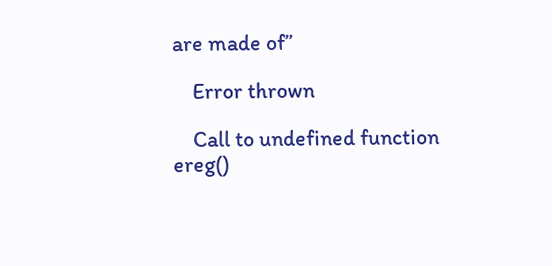are made of”

    Error thrown

    Call to undefined function ereg()